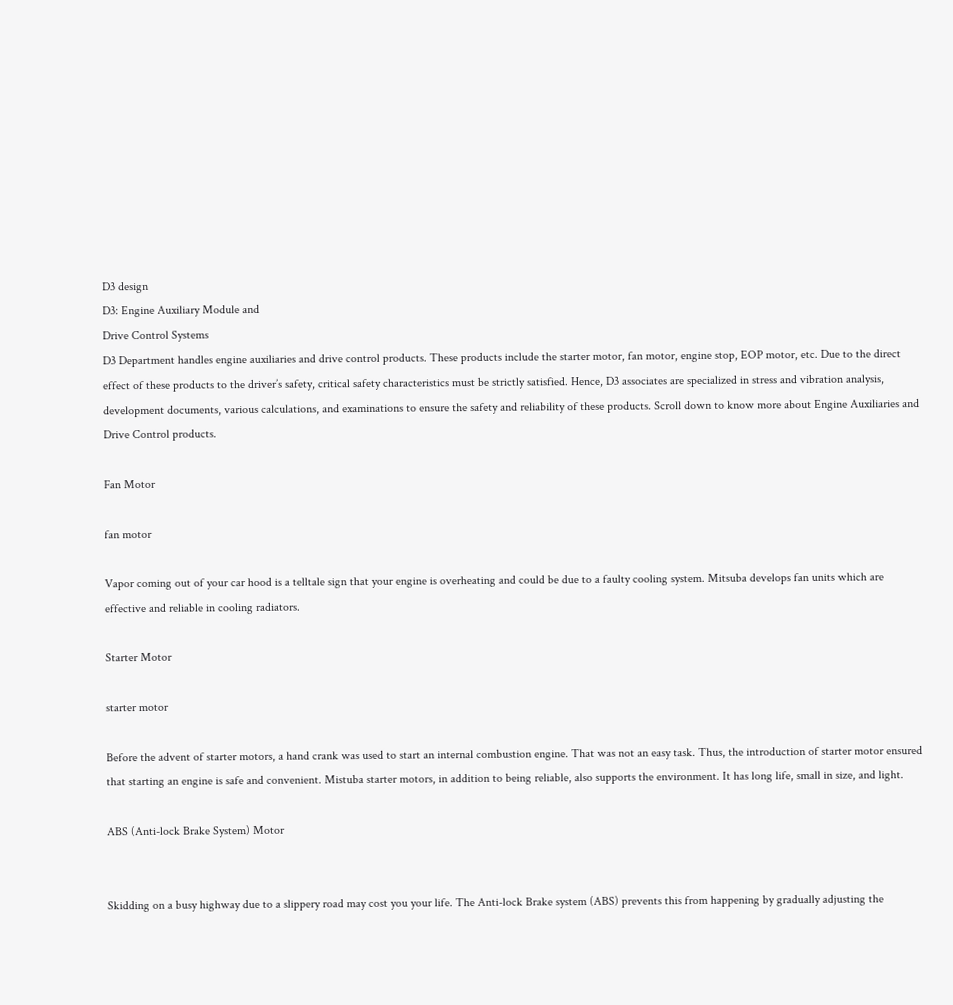D3 design
D3: Engine Auxiliary Module and
Drive Control Systems
D3 Department handles engine auxiliaries and drive control products. These products include the starter motor, fan motor, engine stop, EOP motor, etc. Due to the direct effect of these products to the driver’s safety, critical safety characteristics must be strictly satisfied. Hence, D3 associates are specialized in stress and vibration analysis, development documents, various calculations, and examinations to ensure the safety and reliability of these products. Scroll down to know more about Engine Auxiliaries and Drive Control products.

Fan Motor

fan motor

Vapor coming out of your car hood is a telltale sign that your engine is overheating and could be due to a faulty cooling system. Mitsuba develops fan units which are effective and reliable in cooling radiators.

Starter Motor

starter motor

Before the advent of starter motors, a hand crank was used to start an internal combustion engine. That was not an easy task. Thus, the introduction of starter motor ensured that starting an engine is safe and convenient. Mistuba starter motors, in addition to being reliable, also supports the environment. It has long life, small in size, and light.

ABS (Anti-lock Brake System) Motor


Skidding on a busy highway due to a slippery road may cost you your life. The Anti-lock Brake system (ABS) prevents this from happening by gradually adjusting the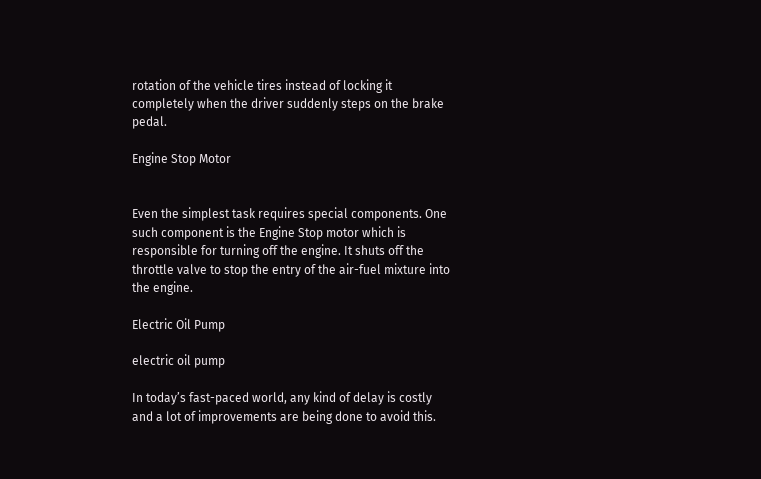rotation of the vehicle tires instead of locking it completely when the driver suddenly steps on the brake pedal.

Engine Stop Motor


Even the simplest task requires special components. One such component is the Engine Stop motor which is responsible for turning off the engine. It shuts off the throttle valve to stop the entry of the air-fuel mixture into the engine.

Electric Oil Pump

electric oil pump

In today’s fast-paced world, any kind of delay is costly and a lot of improvements are being done to avoid this.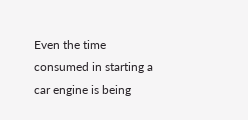Even the time consumed in starting a car engine is being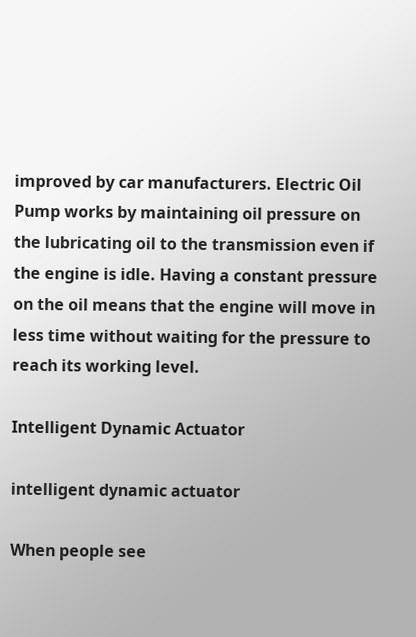improved by car manufacturers. Electric Oil Pump works by maintaining oil pressure on the lubricating oil to the transmission even if the engine is idle. Having a constant pressure on the oil means that the engine will move in less time without waiting for the pressure to reach its working level.

Intelligent Dynamic Actuator

intelligent dynamic actuator

When people see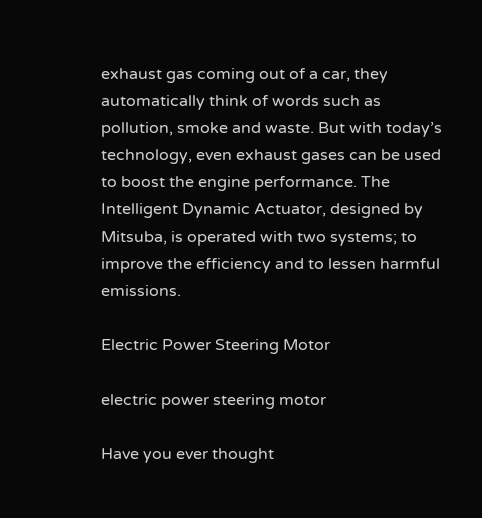exhaust gas coming out of a car, they automatically think of words such as pollution, smoke and waste. But with today’s technology, even exhaust gases can be used to boost the engine performance. The Intelligent Dynamic Actuator, designed by Mitsuba, is operated with two systems; to improve the efficiency and to lessen harmful emissions.

Electric Power Steering Motor

electric power steering motor

Have you ever thought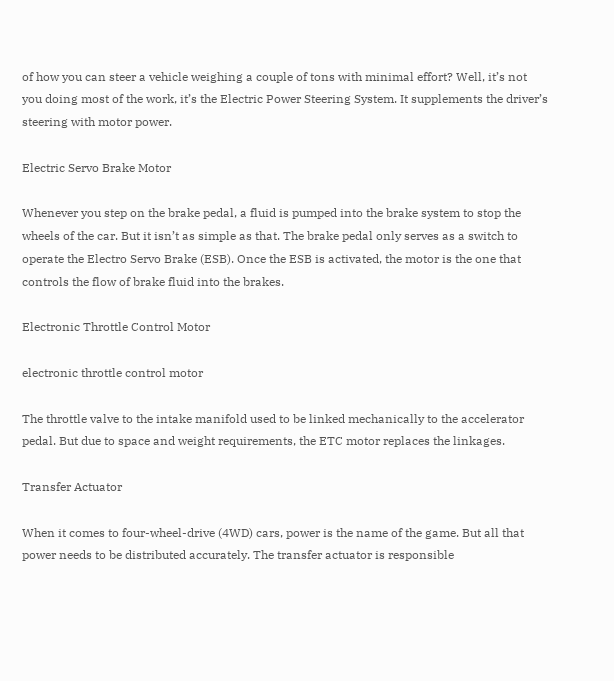of how you can steer a vehicle weighing a couple of tons with minimal effort? Well, it’s not you doing most of the work, it’s the Electric Power Steering System. It supplements the driver’s steering with motor power.

Electric Servo Brake Motor

Whenever you step on the brake pedal, a fluid is pumped into the brake system to stop the wheels of the car. But it isn’t as simple as that. The brake pedal only serves as a switch to operate the Electro Servo Brake (ESB). Once the ESB is activated, the motor is the one that controls the flow of brake fluid into the brakes.

Electronic Throttle Control Motor

electronic throttle control motor

The throttle valve to the intake manifold used to be linked mechanically to the accelerator pedal. But due to space and weight requirements, the ETC motor replaces the linkages.

Transfer Actuator

When it comes to four-wheel-drive (4WD) cars, power is the name of the game. But all that power needs to be distributed accurately. The transfer actuator is responsible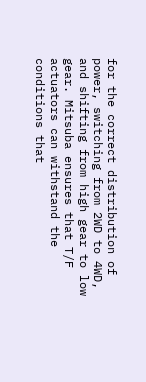for the correct distribution of power, switching from 2WD to 4WD, and shifting from high gear to low gear. Mitsuba ensures that T/F actuators can withstand the conditions that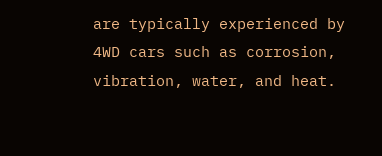are typically experienced by 4WD cars such as corrosion, vibration, water, and heat.